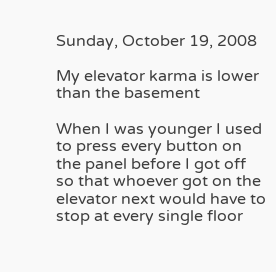Sunday, October 19, 2008

My elevator karma is lower than the basement

When I was younger I used to press every button on the panel before I got off so that whoever got on the elevator next would have to stop at every single floor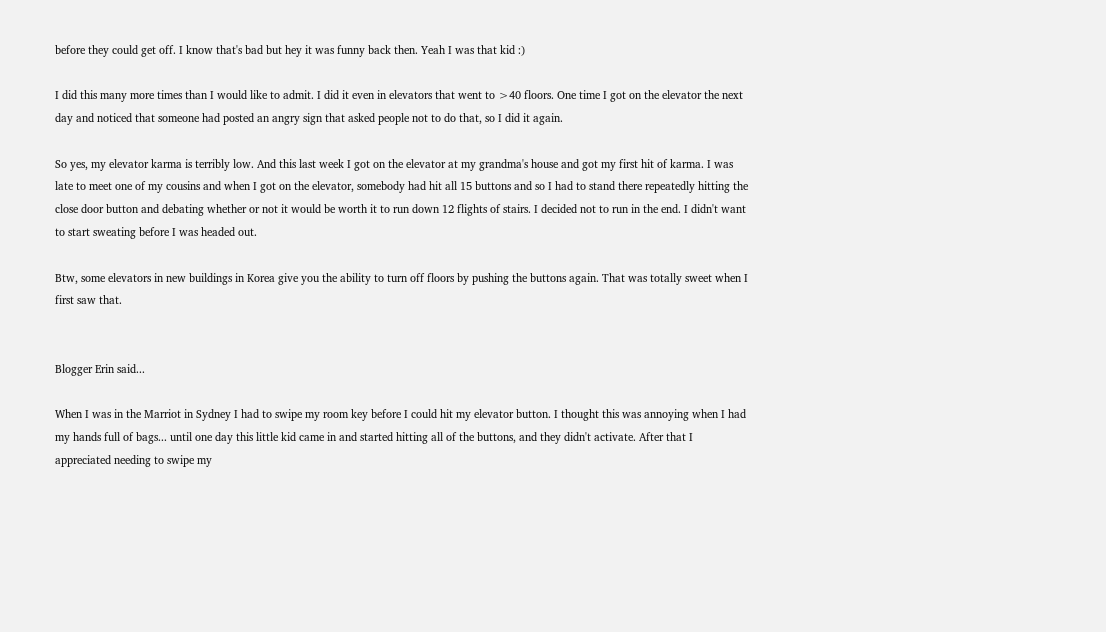before they could get off. I know that's bad but hey it was funny back then. Yeah I was that kid :)

I did this many more times than I would like to admit. I did it even in elevators that went to >40 floors. One time I got on the elevator the next day and noticed that someone had posted an angry sign that asked people not to do that, so I did it again.

So yes, my elevator karma is terribly low. And this last week I got on the elevator at my grandma's house and got my first hit of karma. I was late to meet one of my cousins and when I got on the elevator, somebody had hit all 15 buttons and so I had to stand there repeatedly hitting the close door button and debating whether or not it would be worth it to run down 12 flights of stairs. I decided not to run in the end. I didn't want to start sweating before I was headed out.

Btw, some elevators in new buildings in Korea give you the ability to turn off floors by pushing the buttons again. That was totally sweet when I first saw that.


Blogger Erin said...

When I was in the Marriot in Sydney I had to swipe my room key before I could hit my elevator button. I thought this was annoying when I had my hands full of bags... until one day this little kid came in and started hitting all of the buttons, and they didn't activate. After that I appreciated needing to swipe my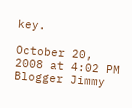key.

October 20, 2008 at 4:02 PM
Blogger Jimmy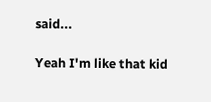said...

Yeah I'm like that kid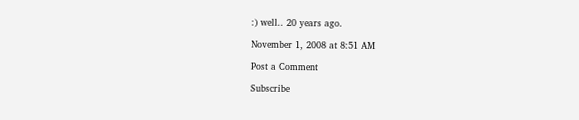:) well.. 20 years ago.

November 1, 2008 at 8:51 AM

Post a Comment

Subscribe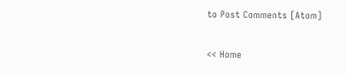to Post Comments [Atom]

<< Home